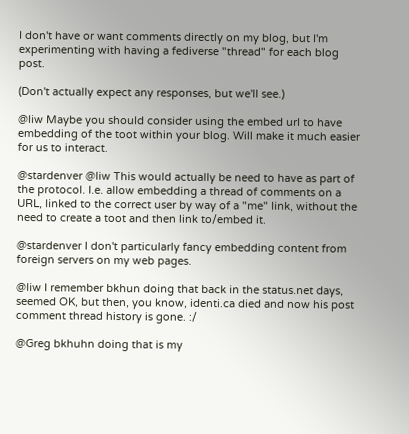I don't have or want comments directly on my blog, but I'm experimenting with having a fediverse "thread" for each blog post.

(Don't actually expect any responses, but we'll see.)

@liw Maybe you should consider using the embed url to have embedding of the toot within your blog. Will make it much easier for us to interact.

@stardenver @liw This would actually be need to have as part of the protocol. I.e. allow embedding a thread of comments on a URL, linked to the correct user by way of a "me" link, without the need to create a toot and then link to/embed it.

@stardenver I don't particularly fancy embedding content from foreign servers on my web pages.

@liw I remember bkhun doing that back in the status.net days, seemed OK, but then, you know, identi.ca died and now his post comment thread history is gone. :/

@Greg bkhuhn doing that is my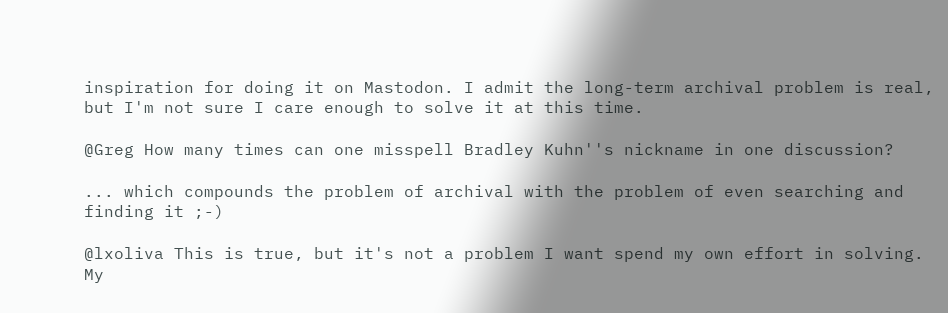inspiration for doing it on Mastodon. I admit the long-term archival problem is real, but I'm not sure I care enough to solve it at this time.

@Greg How many times can one misspell Bradley Kuhn''s nickname in one discussion?

... which compounds the problem of archival with the problem of even searching and finding it ;-)

@lxoliva This is true, but it's not a problem I want spend my own effort in solving. My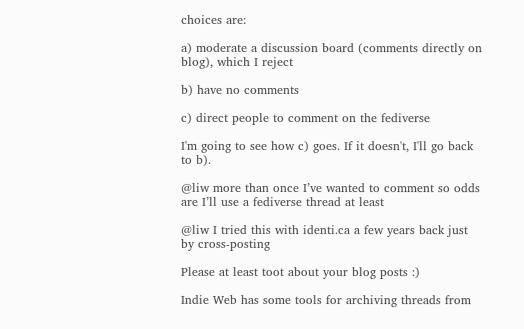choices are:

a) moderate a discussion board (comments directly on blog), which I reject

b) have no comments

c) direct people to comment on the fediverse

I'm going to see how c) goes. If it doesn't, I'll go back to b).

@liw more than once I’ve wanted to comment so odds are I’ll use a fediverse thread at least

@liw I tried this with identi.ca a few years back just by cross-posting

Please at least toot about your blog posts :)

Indie Web has some tools for archiving threads from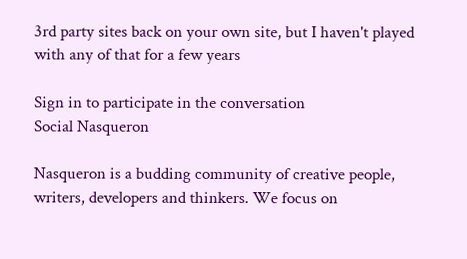3rd party sites back on your own site, but I haven't played with any of that for a few years

Sign in to participate in the conversation
Social Nasqueron

Nasqueron is a budding community of creative people, writers, developers and thinkers. We focus on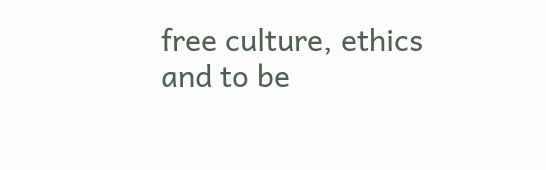free culture, ethics and to be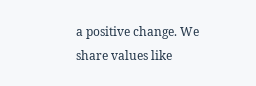a positive change. We share values like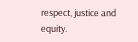respect, justice and equity.